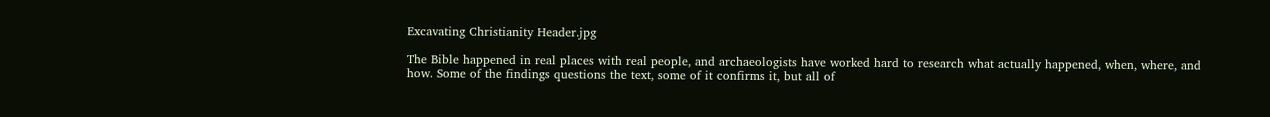Excavating Christianity Header.jpg

The Bible happened in real places with real people, and archaeologists have worked hard to research what actually happened, when, where, and how. Some of the findings questions the text, some of it confirms it, but all of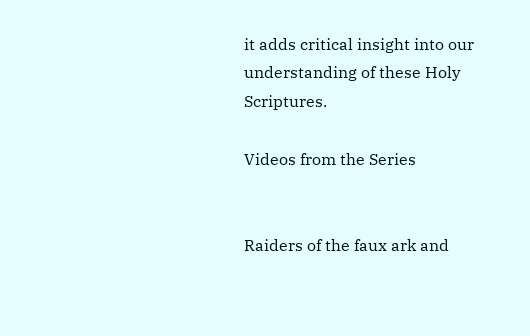it adds critical insight into our understanding of these Holy Scriptures.

Videos from the Series


Raiders of the faux ark and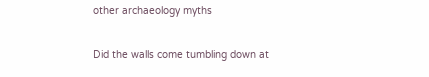other archaeology myths

Did the walls come tumbling down at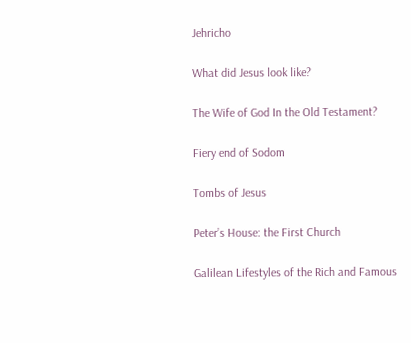Jehricho

What did Jesus look like?

The Wife of God In the Old Testament?

Fiery end of Sodom

Tombs of Jesus

Peter’s House: the First Church

Galilean Lifestyles of the Rich and Famous